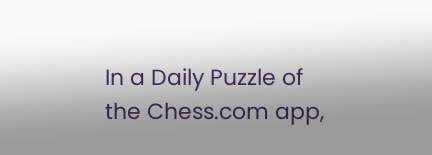In a Daily Puzzle of the Chess.com app,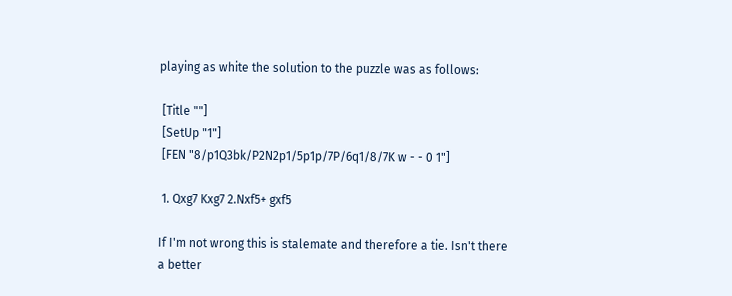playing as white the solution to the puzzle was as follows:

 [Title ""]
 [SetUp "1"]
 [FEN "8/p1Q3bk/P2N2p1/5p1p/7P/6q1/8/7K w - - 0 1"]

 1. Qxg7 Kxg7 2.Nxf5+ gxf5

If I'm not wrong this is stalemate and therefore a tie. Isn't there a better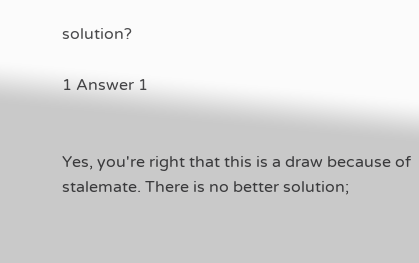solution?

1 Answer 1


Yes, you're right that this is a draw because of stalemate. There is no better solution;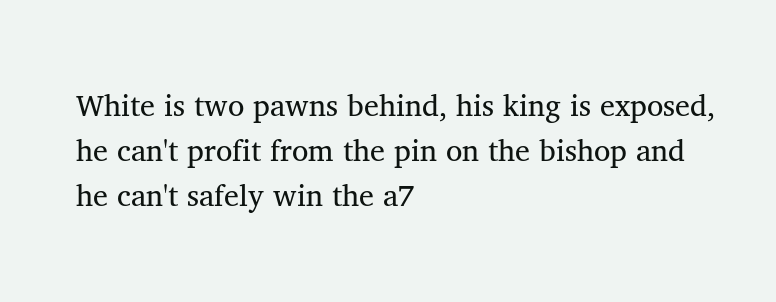White is two pawns behind, his king is exposed, he can't profit from the pin on the bishop and he can't safely win the a7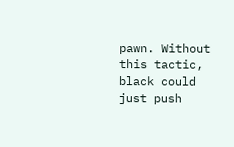pawn. Without this tactic, black could just push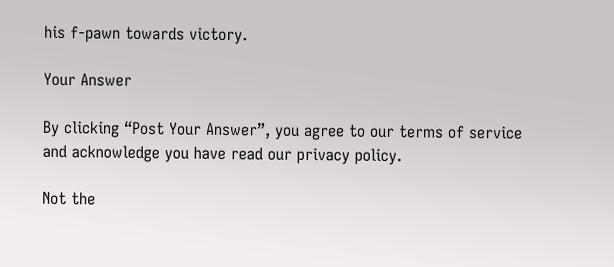his f-pawn towards victory.

Your Answer

By clicking “Post Your Answer”, you agree to our terms of service and acknowledge you have read our privacy policy.

Not the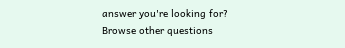answer you're looking for? Browse other questions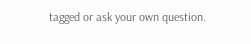tagged or ask your own question.